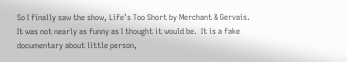So I finally saw the show, Life’s Too Short by Merchant & Gervais.  It was not nearly as funny as I thought it would be.  It is a fake documentary about little person,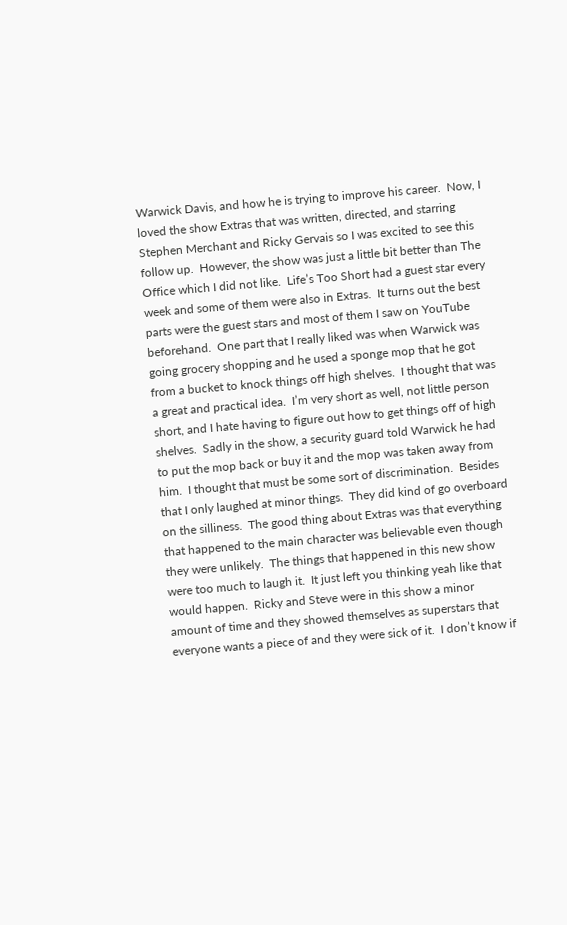Warwick Davis, and how he is trying to improve his career.  Now, I loved the show Extras that was written, directed, and starring Stephen Merchant and Ricky Gervais so I was excited to see this follow up.  However, the show was just a little bit better than The Office which I did not like.  Life’s Too Short had a guest star every week and some of them were also in Extras.  It turns out the best parts were the guest stars and most of them I saw on YouTube beforehand.  One part that I really liked was when Warwick was going grocery shopping and he used a sponge mop that he got from a bucket to knock things off high shelves.  I thought that was a great and practical idea.  I’m very short as well, not little person short, and I hate having to figure out how to get things off of high shelves.  Sadly in the show, a security guard told Warwick he had to put the mop back or buy it and the mop was taken away from him.  I thought that must be some sort of discrimination.  Besides that I only laughed at minor things.  They did kind of go overboard on the silliness.  The good thing about Extras was that everything that happened to the main character was believable even though they were unlikely.  The things that happened in this new show were too much to laugh it.  It just left you thinking yeah like that would happen.  Ricky and Steve were in this show a minor amount of time and they showed themselves as superstars that everyone wants a piece of and they were sick of it.  I don’t know if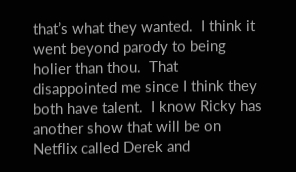that’s what they wanted.  I think it went beyond parody to being holier than thou.  That disappointed me since I think they both have talent.  I know Ricky has another show that will be on Netflix called Derek and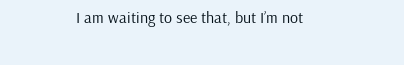I am waiting to see that, but I’m not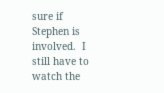sure if Stephen is involved.  I still have to watch the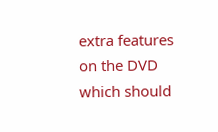extra features on the DVD which should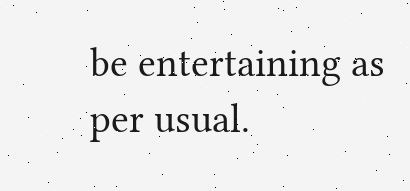be entertaining as per usual.